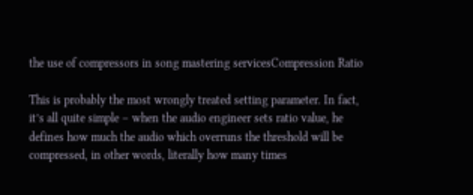the use of compressors in song mastering servicesCompression Ratio

This is probably the most wrongly treated setting parameter. In fact, it’s all quite simple – when the audio engineer sets ratio value, he defines how much the audio which overruns the threshold will be compressed, in other words, literally how many times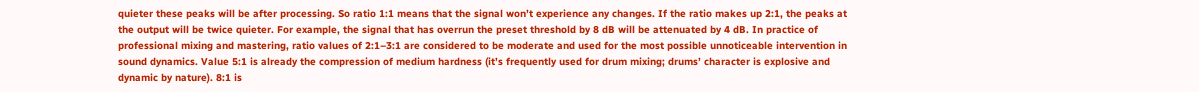quieter these peaks will be after processing. So ratio 1:1 means that the signal won’t experience any changes. If the ratio makes up 2:1, the peaks at the output will be twice quieter. For example, the signal that has overrun the preset threshold by 8 dB will be attenuated by 4 dB. In practice of professional mixing and mastering, ratio values of 2:1–3:1 are considered to be moderate and used for the most possible unnoticeable intervention in sound dynamics. Value 5:1 is already the compression of medium hardness (it’s frequently used for drum mixing; drums’ character is explosive and dynamic by nature). 8:1 is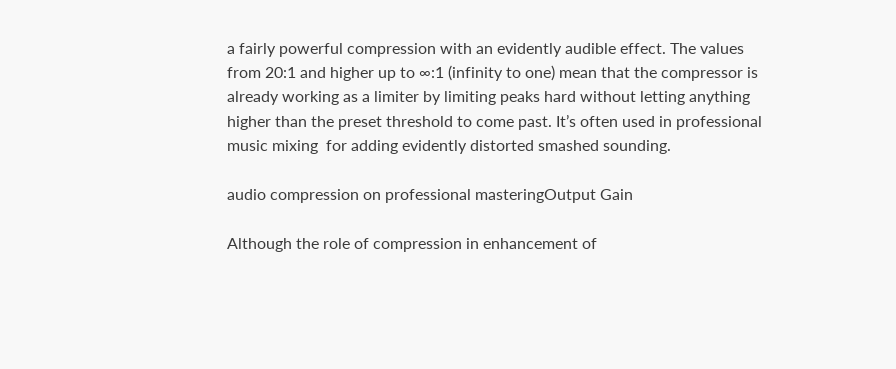a fairly powerful compression with an evidently audible effect. The values from 20:1 and higher up to ∞:1 (infinity to one) mean that the compressor is already working as a limiter by limiting peaks hard without letting anything higher than the preset threshold to come past. It’s often used in professional music mixing  for adding evidently distorted smashed sounding.

audio compression on professional masteringOutput Gain

Although the role of compression in enhancement of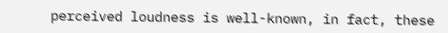perceived loudness is well-known, in fact, these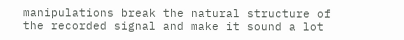manipulations break the natural structure of the recorded signal and make it sound a lot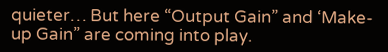quieter… But here “Output Gain” and ‘Make-up Gain” are coming into play.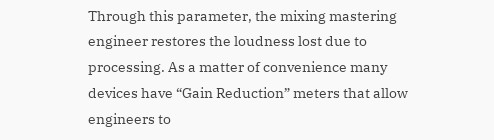Through this parameter, the mixing mastering engineer restores the loudness lost due to processing. As a matter of convenience many devices have “Gain Reduction” meters that allow engineers to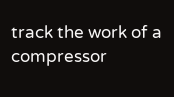track the work of a compressor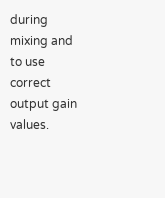during mixing and to use correct output gain values.